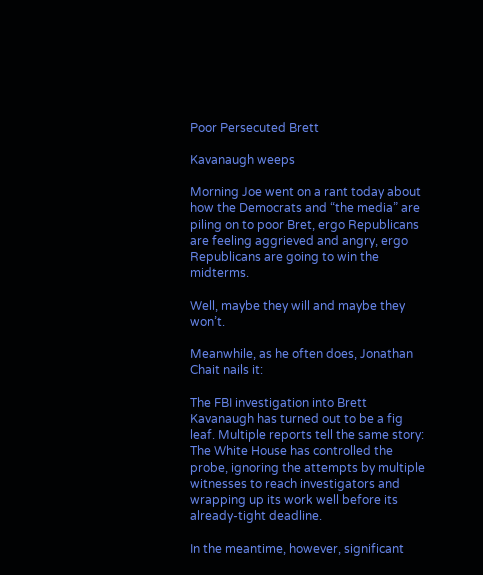Poor Persecuted Brett

Kavanaugh weeps

Morning Joe went on a rant today about how the Democrats and “the media” are piling on to poor Bret, ergo Republicans are feeling aggrieved and angry, ergo Republicans are going to win the midterms.

Well, maybe they will and maybe they won’t.

Meanwhile, as he often does, Jonathan Chait nails it:

The FBI investigation into Brett Kavanaugh has turned out to be a fig leaf. Multiple reports tell the same story: The White House has controlled the probe, ignoring the attempts by multiple witnesses to reach investigators and wrapping up its work well before its already-tight deadline.

In the meantime, however, significant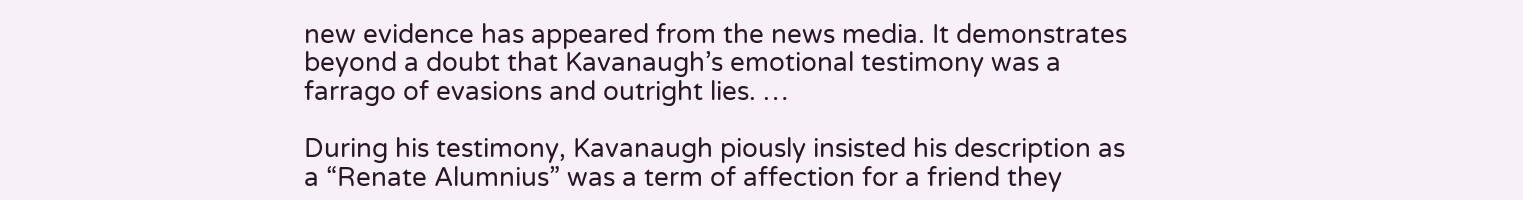new evidence has appeared from the news media. It demonstrates beyond a doubt that Kavanaugh’s emotional testimony was a farrago of evasions and outright lies. …

During his testimony, Kavanaugh piously insisted his description as a “Renate Alumnius” was a term of affection for a friend they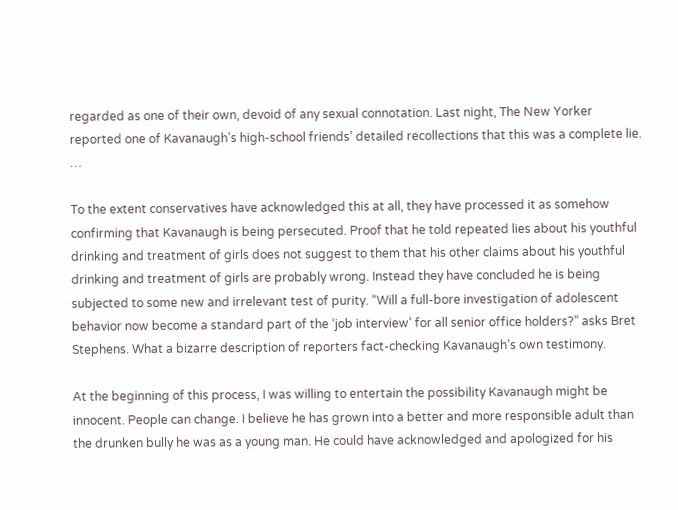regarded as one of their own, devoid of any sexual connotation. Last night, The New Yorker reported one of Kavanaugh’s high-school friends’ detailed recollections that this was a complete lie. …

To the extent conservatives have acknowledged this at all, they have processed it as somehow confirming that Kavanaugh is being persecuted. Proof that he told repeated lies about his youthful drinking and treatment of girls does not suggest to them that his other claims about his youthful drinking and treatment of girls are probably wrong. Instead they have concluded he is being subjected to some new and irrelevant test of purity. “Will a full-bore investigation of adolescent behavior now become a standard part of the ‘job interview’ for all senior office holders?” asks Bret Stephens. What a bizarre description of reporters fact-checking Kavanaugh’s own testimony.

At the beginning of this process, I was willing to entertain the possibility Kavanaugh might be innocent. People can change. I believe he has grown into a better and more responsible adult than the drunken bully he was as a young man. He could have acknowledged and apologized for his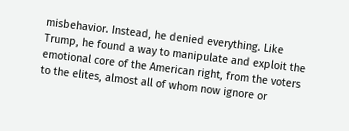misbehavior. Instead, he denied everything. Like Trump, he found a way to manipulate and exploit the emotional core of the American right, from the voters to the elites, almost all of whom now ignore or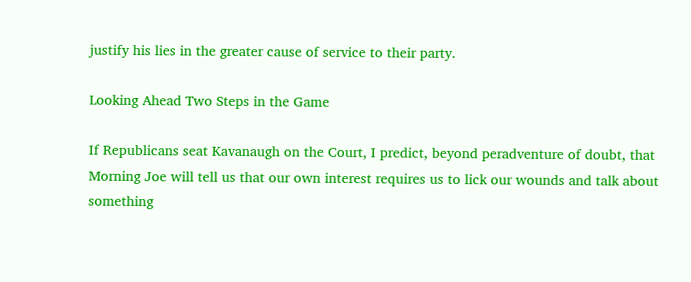justify his lies in the greater cause of service to their party.

Looking Ahead Two Steps in the Game

If Republicans seat Kavanaugh on the Court, I predict, beyond peradventure of doubt, that Morning Joe will tell us that our own interest requires us to lick our wounds and talk about something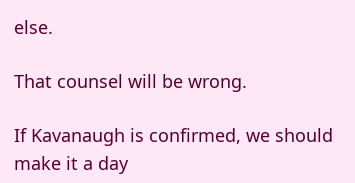else.

That counsel will be wrong.

If Kavanaugh is confirmed, we should make it a day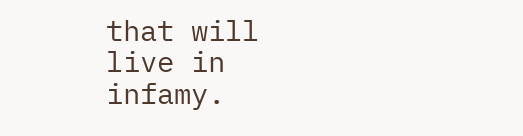that will live in infamy.